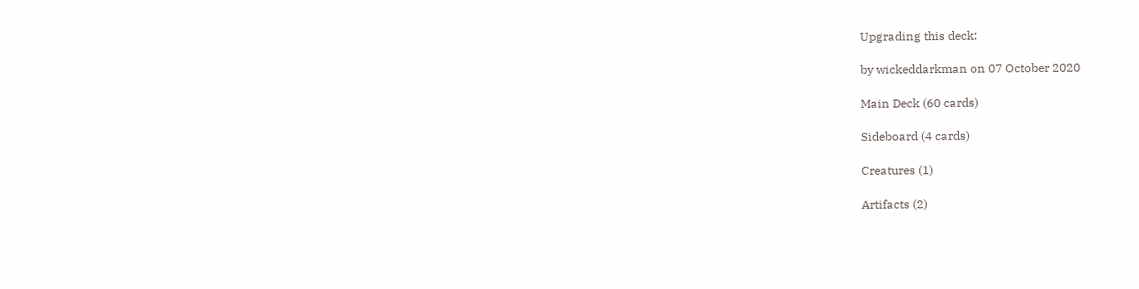Upgrading this deck:

by wickeddarkman on 07 October 2020

Main Deck (60 cards)

Sideboard (4 cards)

Creatures (1)

Artifacts (2)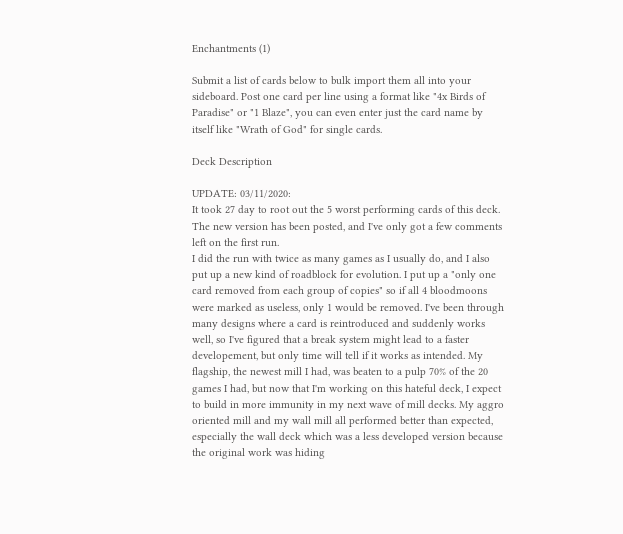Enchantments (1)

Submit a list of cards below to bulk import them all into your sideboard. Post one card per line using a format like "4x Birds of Paradise" or "1 Blaze", you can even enter just the card name by itself like "Wrath of God" for single cards.

Deck Description

UPDATE: 03/11/2020:
It took 27 day to root out the 5 worst performing cards of this deck. The new version has been posted, and I've only got a few comments left on the first run.
I did the run with twice as many games as I usually do, and I also put up a new kind of roadblock for evolution. I put up a "only one card removed from each group of copies" so if all 4 bloodmoons were marked as useless, only 1 would be removed. I've been through many designs where a card is reintroduced and suddenly works well, so I've figured that a break system might lead to a faster developement, but only time will tell if it works as intended. My flagship, the newest mill I had, was beaten to a pulp 70% of the 20 games I had, but now that I'm working on this hateful deck, I expect to build in more immunity in my next wave of mill decks. My aggro oriented mill and my wall mill all performed better than expected, especially the wall deck which was a less developed version because the original work was hiding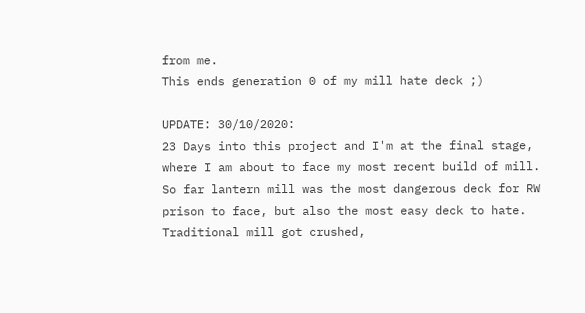from me.
This ends generation 0 of my mill hate deck ;)

UPDATE: 30/10/2020:
23 Days into this project and I'm at the final stage, where I am about to face my most recent build of mill. So far lantern mill was the most dangerous deck for RW prison to face, but also the most easy deck to hate. Traditional mill got crushed,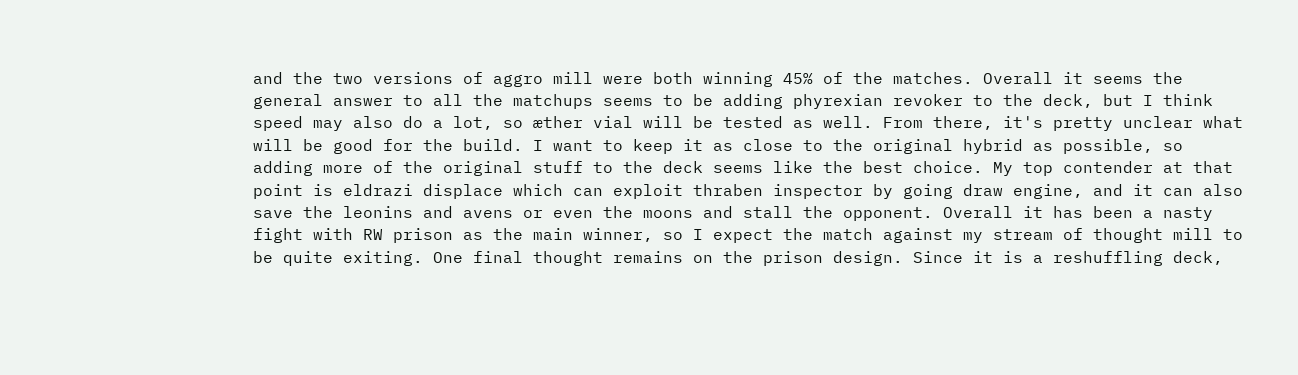and the two versions of aggro mill were both winning 45% of the matches. Overall it seems the general answer to all the matchups seems to be adding phyrexian revoker to the deck, but I think speed may also do a lot, so æther vial will be tested as well. From there, it's pretty unclear what will be good for the build. I want to keep it as close to the original hybrid as possible, so adding more of the original stuff to the deck seems like the best choice. My top contender at that point is eldrazi displace which can exploit thraben inspector by going draw engine, and it can also save the leonins and avens or even the moons and stall the opponent. Overall it has been a nasty fight with RW prison as the main winner, so I expect the match against my stream of thought mill to be quite exiting. One final thought remains on the prison design. Since it is a reshuffling deck,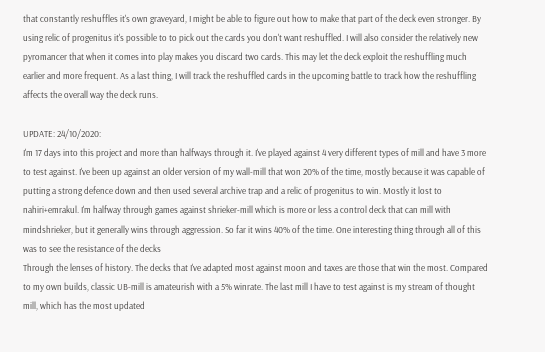that constantly reshuffles it's own graveyard, I might be able to figure out how to make that part of the deck even stronger. By using relic of progenitus it's possible to to pick out the cards you don't want reshuffled. I will also consider the relatively new pyromancer that when it comes into play makes you discard two cards. This may let the deck exploit the reshuffling much earlier and more frequent. As a last thing, I will track the reshuffled cards in the upcoming battle to track how the reshuffling affects the overall way the deck runs.

UPDATE: 24/10/2020:
I'm 17 days into this project and more than halfways through it. I've played against 4 very different types of mill and have 3 more to test against. I've been up against an older version of my wall-mill that won 20% of the time, mostly because it was capable of putting a strong defence down and then used several archive trap and a relic of progenitus to win. Mostly it lost to nahiri+emrakul. I'm halfway through games against shrieker-mill which is more or less a control deck that can mill with mindshrieker, but it generally wins through aggression. So far it wins 40% of the time. One interesting thing through all of this was to see the resistance of the decks
Through the lenses of history. The decks that I've adapted most against moon and taxes are those that win the most. Compared to my own builds, classic UB-mill is amateurish with a 5% winrate. The last mill I have to test against is my stream of thought mill, which has the most updated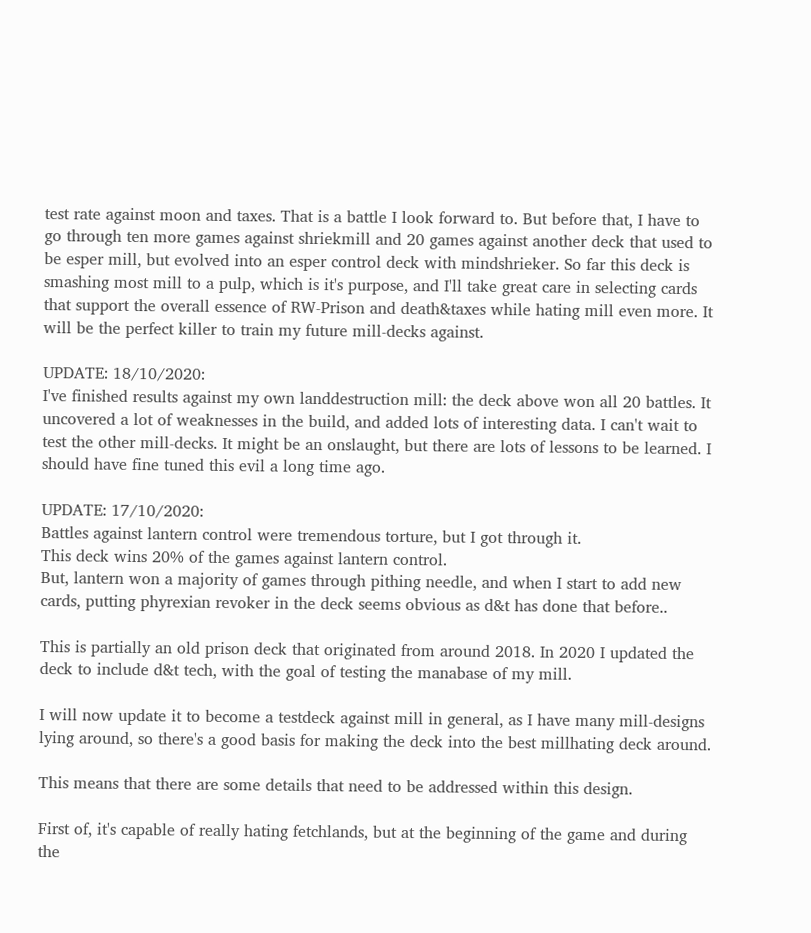test rate against moon and taxes. That is a battle I look forward to. But before that, I have to go through ten more games against shriekmill and 20 games against another deck that used to be esper mill, but evolved into an esper control deck with mindshrieker. So far this deck is smashing most mill to a pulp, which is it's purpose, and I'll take great care in selecting cards that support the overall essence of RW-Prison and death&taxes while hating mill even more. It will be the perfect killer to train my future mill-decks against.

UPDATE: 18/10/2020:
I've finished results against my own landdestruction mill: the deck above won all 20 battles. It uncovered a lot of weaknesses in the build, and added lots of interesting data. I can't wait to test the other mill-decks. It might be an onslaught, but there are lots of lessons to be learned. I should have fine tuned this evil a long time ago.

UPDATE: 17/10/2020:
Battles against lantern control were tremendous torture, but I got through it.
This deck wins 20% of the games against lantern control.
But, lantern won a majority of games through pithing needle, and when I start to add new cards, putting phyrexian revoker in the deck seems obvious as d&t has done that before..

This is partially an old prison deck that originated from around 2018. In 2020 I updated the deck to include d&t tech, with the goal of testing the manabase of my mill.

I will now update it to become a testdeck against mill in general, as I have many mill-designs lying around, so there's a good basis for making the deck into the best millhating deck around.

This means that there are some details that need to be addressed within this design.

First of, it's capable of really hating fetchlands, but at the beginning of the game and during the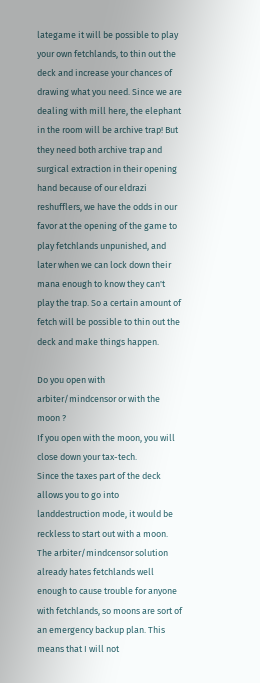lategame it will be possible to play your own fetchlands, to thin out the deck and increase your chances of drawing what you need. Since we are dealing with mill here, the elephant in the room will be archive trap! But they need both archive trap and surgical extraction in their opening hand because of our eldrazi reshufflers, we have the odds in our favor at the opening of the game to play fetchlands unpunished, and later when we can lock down their mana enough to know they can't play the trap. So a certain amount of fetch will be possible to thin out the deck and make things happen.

Do you open with arbiter/mindcensor or with the moon ?
If you open with the moon, you will close down your tax-tech.
Since the taxes part of the deck allows you to go into landdestruction mode, it would be reckless to start out with a moon. The arbiter/mindcensor solution already hates fetchlands well enough to cause trouble for anyone with fetchlands, so moons are sort of an emergency backup plan. This means that I will not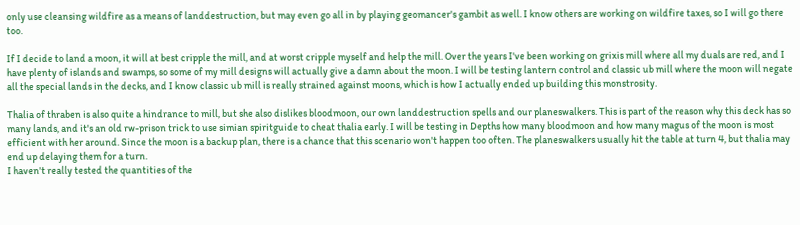only use cleansing wildfire as a means of landdestruction, but may even go all in by playing geomancer's gambit as well. I know others are working on wildfire taxes, so I will go there too.

If I decide to land a moon, it will at best cripple the mill, and at worst cripple myself and help the mill. Over the years I've been working on grixis mill where all my duals are red, and I have plenty of islands and swamps, so some of my mill designs will actually give a damn about the moon. I will be testing lantern control and classic ub mill where the moon will negate all the special lands in the decks, and I know classic ub mill is really strained against moons, which is how I actually ended up building this monstrosity.

Thalia of thraben is also quite a hindrance to mill, but she also dislikes bloodmoon, our own landdestruction spells and our planeswalkers. This is part of the reason why this deck has so many lands, and it's an old rw-prison trick to use simian spiritguide to cheat thalia early. I will be testing in Depths how many bloodmoon and how many magus of the moon is most efficient with her around. Since the moon is a backup plan, there is a chance that this scenario won't happen too often. The planeswalkers usually hit the table at turn 4, but thalia may end up delaying them for a turn.
I haven't really tested the quantities of the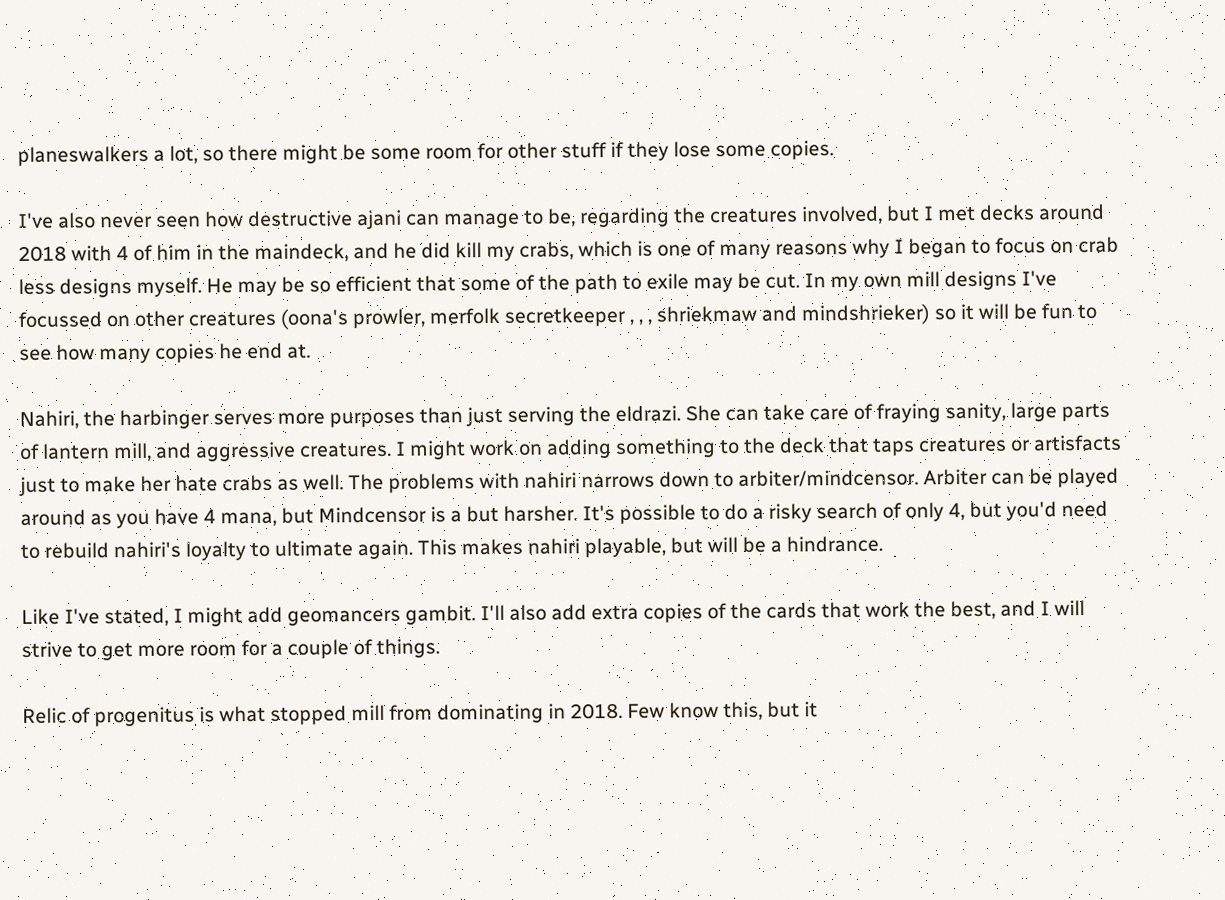planeswalkers a lot, so there might be some room for other stuff if they lose some copies.

I've also never seen how destructive ajani can manage to be, regarding the creatures involved, but I met decks around 2018 with 4 of him in the maindeck, and he did kill my crabs, which is one of many reasons why I began to focus on crab less designs myself. He may be so efficient that some of the path to exile may be cut. In my own mill designs I've focussed on other creatures (oona's prowler, merfolk secretkeeper , , , shriekmaw and mindshrieker) so it will be fun to see how many copies he end at.

Nahiri, the harbinger serves more purposes than just serving the eldrazi. She can take care of fraying sanity, large parts of lantern mill, and aggressive creatures. I might work on adding something to the deck that taps creatures or artisfacts just to make her hate crabs as well. The problems with nahiri narrows down to arbiter/mindcensor. Arbiter can be played around as you have 4 mana, but Mindcensor is a but harsher. It's possible to do a risky search of only 4, but you'd need to rebuild nahiri's loyalty to ultimate again. This makes nahiri playable, but will be a hindrance.

Like I've stated, I might add geomancers gambit. I'll also add extra copies of the cards that work the best, and I will strive to get more room for a couple of things.

Relic of progenitus is what stopped mill from dominating in 2018. Few know this, but it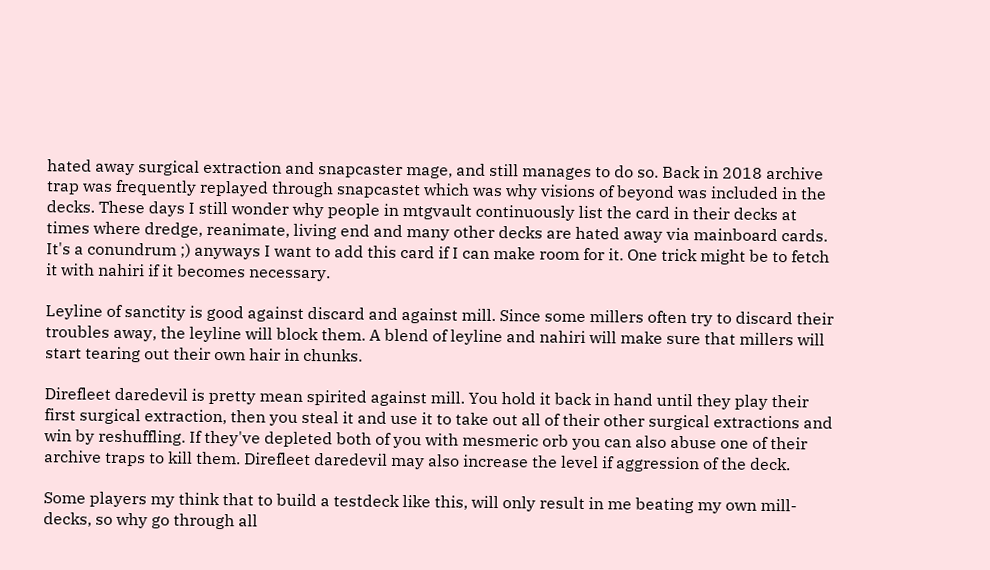hated away surgical extraction and snapcaster mage, and still manages to do so. Back in 2018 archive trap was frequently replayed through snapcastet which was why visions of beyond was included in the decks. These days I still wonder why people in mtgvault continuously list the card in their decks at times where dredge, reanimate, living end and many other decks are hated away via mainboard cards. It's a conundrum ;) anyways I want to add this card if I can make room for it. One trick might be to fetch it with nahiri if it becomes necessary.

Leyline of sanctity is good against discard and against mill. Since some millers often try to discard their troubles away, the leyline will block them. A blend of leyline and nahiri will make sure that millers will start tearing out their own hair in chunks.

Direfleet daredevil is pretty mean spirited against mill. You hold it back in hand until they play their first surgical extraction, then you steal it and use it to take out all of their other surgical extractions and win by reshuffling. If they've depleted both of you with mesmeric orb you can also abuse one of their archive traps to kill them. Direfleet daredevil may also increase the level if aggression of the deck.

Some players my think that to build a testdeck like this, will only result in me beating my own mill-decks, so why go through all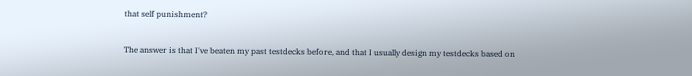that self punishment?

The answer is that I've beaten my past testdecks before, and that I usually design my testdecks based on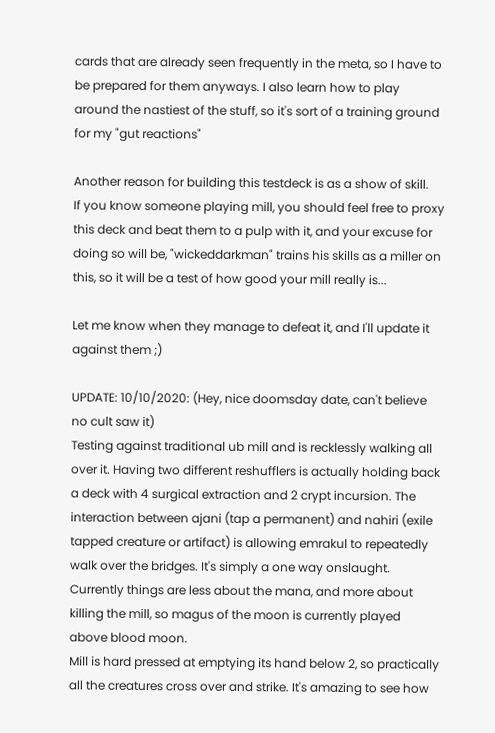cards that are already seen frequently in the meta, so I have to be prepared for them anyways. I also learn how to play around the nastiest of the stuff, so it's sort of a training ground for my "gut reactions"

Another reason for building this testdeck is as a show of skill.
If you know someone playing mill, you should feel free to proxy this deck and beat them to a pulp with it, and your excuse for doing so will be, "wickeddarkman" trains his skills as a miller on this, so it will be a test of how good your mill really is...

Let me know when they manage to defeat it, and I'll update it against them ;)

UPDATE: 10/10/2020: (Hey, nice doomsday date, can't believe no cult saw it)
Testing against traditional ub mill and is recklessly walking all over it. Having two different reshufflers is actually holding back a deck with 4 surgical extraction and 2 crypt incursion. The interaction between ajani (tap a permanent) and nahiri (exile tapped creature or artifact) is allowing emrakul to repeatedly walk over the bridges. It's simply a one way onslaught. Currently things are less about the mana, and more about killing the mill, so magus of the moon is currently played above blood moon.
Mill is hard pressed at emptying its hand below 2, so practically all the creatures cross over and strike. It's amazing to see how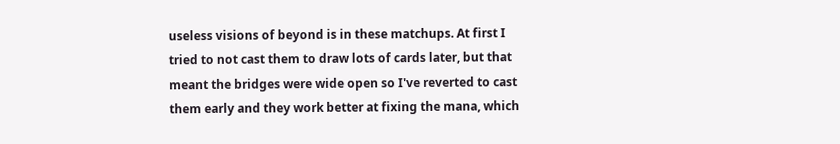useless visions of beyond is in these matchups. At first I tried to not cast them to draw lots of cards later, but that meant the bridges were wide open so I've reverted to cast them early and they work better at fixing the mana, which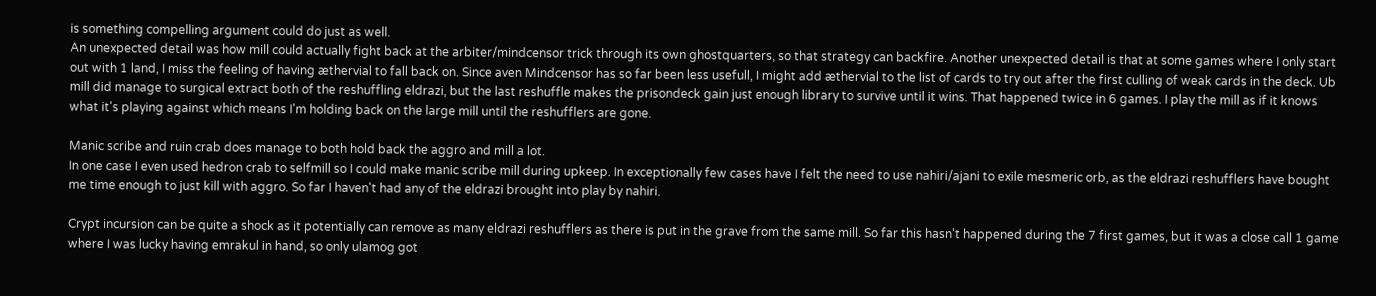is something compelling argument could do just as well.
An unexpected detail was how mill could actually fight back at the arbiter/mindcensor trick through its own ghostquarters, so that strategy can backfire. Another unexpected detail is that at some games where I only start out with 1 land, I miss the feeling of having æthervial to fall back on. Since aven Mindcensor has so far been less usefull, I might add æthervial to the list of cards to try out after the first culling of weak cards in the deck. Ub mill did manage to surgical extract both of the reshuffling eldrazi, but the last reshuffle makes the prisondeck gain just enough library to survive until it wins. That happened twice in 6 games. I play the mill as if it knows what it's playing against which means I'm holding back on the large mill until the reshufflers are gone.

Manic scribe and ruin crab does manage to both hold back the aggro and mill a lot.
In one case I even used hedron crab to selfmill so I could make manic scribe mill during upkeep. In exceptionally few cases have I felt the need to use nahiri/ajani to exile mesmeric orb, as the eldrazi reshufflers have bought me time enough to just kill with aggro. So far I haven't had any of the eldrazi brought into play by nahiri.

Crypt incursion can be quite a shock as it potentially can remove as many eldrazi reshufflers as there is put in the grave from the same mill. So far this hasn't happened during the 7 first games, but it was a close call 1 game where I was lucky having emrakul in hand, so only ulamog got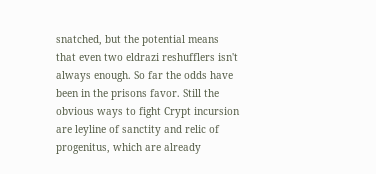snatched, but the potential means that even two eldrazi reshufflers isn't always enough. So far the odds have been in the prisons favor. Still the obvious ways to fight Crypt incursion are leyline of sanctity and relic of progenitus, which are already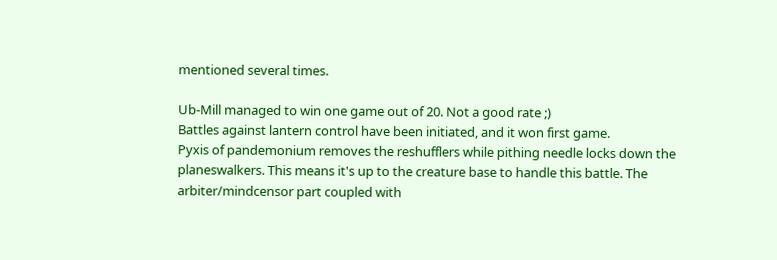mentioned several times.

Ub-Mill managed to win one game out of 20. Not a good rate ;)
Battles against lantern control have been initiated, and it won first game.
Pyxis of pandemonium removes the reshufflers while pithing needle locks down the planeswalkers. This means it's up to the creature base to handle this battle. The arbiter/mindcensor part coupled with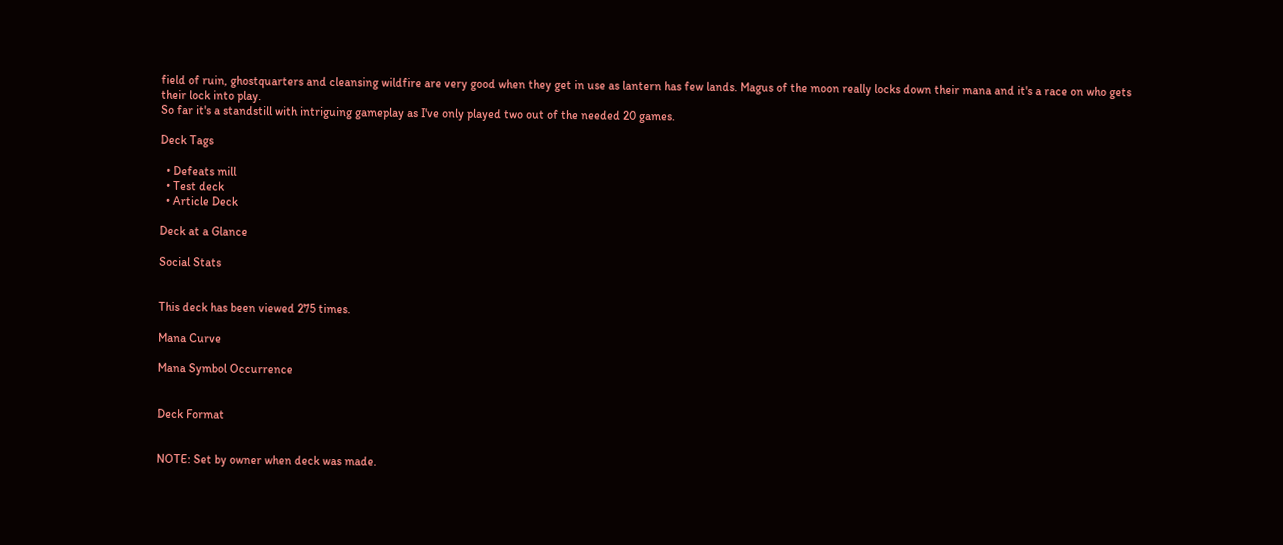field of ruin, ghostquarters and cleansing wildfire are very good when they get in use as lantern has few lands. Magus of the moon really locks down their mana and it's a race on who gets their lock into play.
So far it's a standstill with intriguing gameplay as I've only played two out of the needed 20 games.

Deck Tags

  • Defeats mill
  • Test deck
  • Article Deck

Deck at a Glance

Social Stats


This deck has been viewed 275 times.

Mana Curve

Mana Symbol Occurrence


Deck Format


NOTE: Set by owner when deck was made.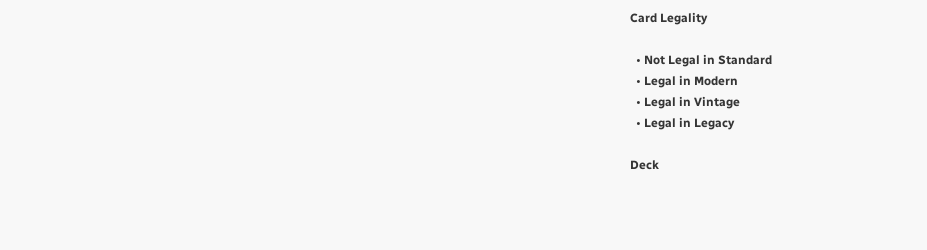Card Legality

  • Not Legal in Standard
  • Legal in Modern
  • Legal in Vintage
  • Legal in Legacy

Deck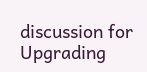discussion for Upgrading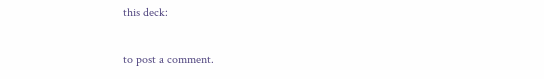this deck:

to post a comment.